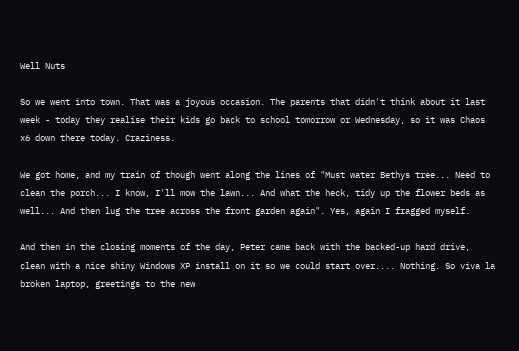Well Nuts

So we went into town. That was a joyous occasion. The parents that didn't think about it last week - today they realise their kids go back to school tomorrow or Wednesday, so it was Chaos x6 down there today. Craziness.

We got home, and my train of though went along the lines of "Must water Bethys tree... Need to clean the porch... I know, I'll mow the lawn... And what the heck, tidy up the flower beds as well... And then lug the tree across the front garden again". Yes, again I fragged myself.

And then in the closing moments of the day, Peter came back with the backed-up hard drive, clean with a nice shiny Windows XP install on it so we could start over.... Nothing. So viva la broken laptop, greetings to the new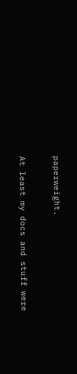paperweight.

At least my docs and stuff were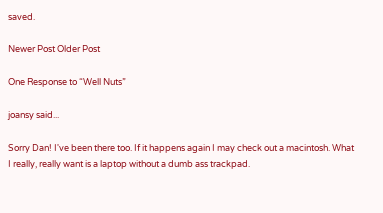saved.

Newer Post Older Post

One Response to “Well Nuts”

joansy said...

Sorry Dan! I've been there too. If it happens again I may check out a macintosh. What I really, really want is a laptop without a dumb ass trackpad.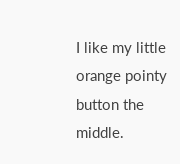I like my little orange pointy button the middle.